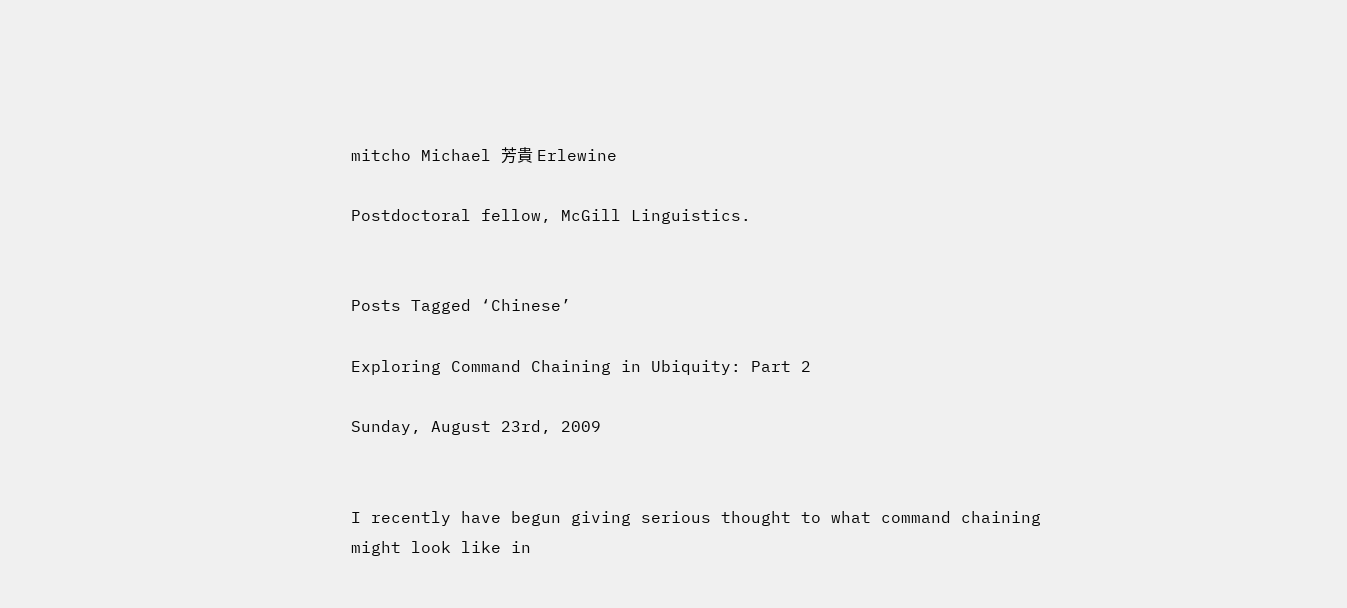mitcho Michael 芳貴 Erlewine

Postdoctoral fellow, McGill Linguistics.


Posts Tagged ‘Chinese’

Exploring Command Chaining in Ubiquity: Part 2

Sunday, August 23rd, 2009


I recently have begun giving serious thought to what command chaining might look like in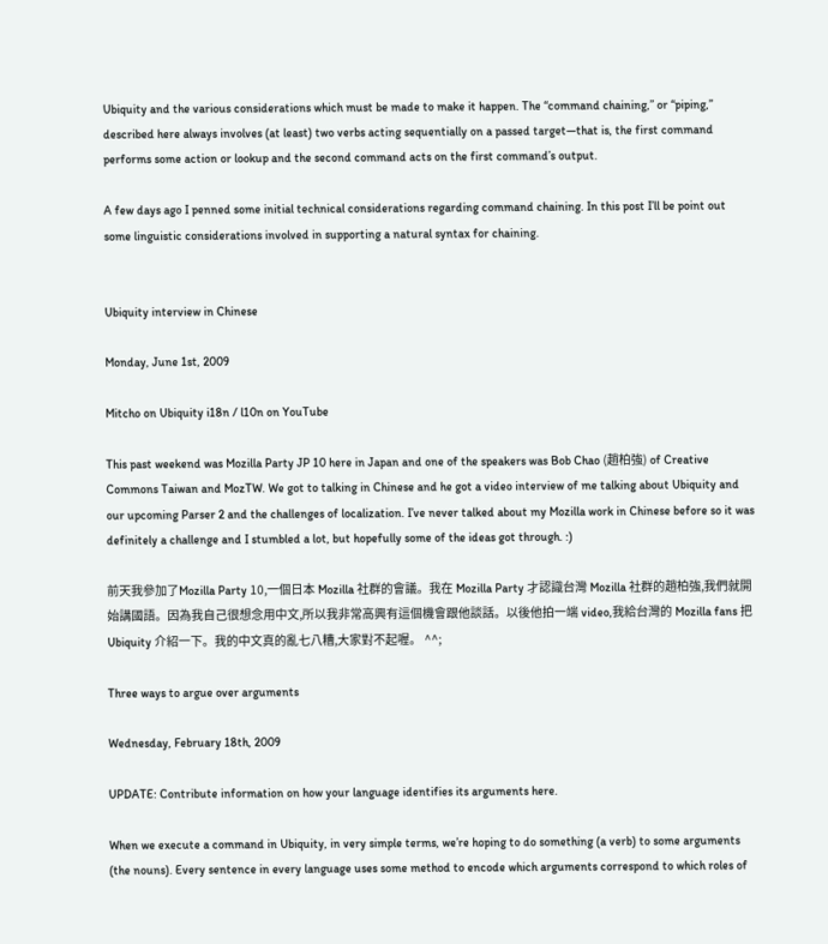Ubiquity and the various considerations which must be made to make it happen. The “command chaining,” or “piping,” described here always involves (at least) two verbs acting sequentially on a passed target—that is, the first command performs some action or lookup and the second command acts on the first command’s output.

A few days ago I penned some initial technical considerations regarding command chaining. In this post I’ll be point out some linguistic considerations involved in supporting a natural syntax for chaining.


Ubiquity interview in Chinese

Monday, June 1st, 2009

Mitcho on Ubiquity i18n / l10n on YouTube

This past weekend was Mozilla Party JP 10 here in Japan and one of the speakers was Bob Chao (趙柏強) of Creative Commons Taiwan and MozTW. We got to talking in Chinese and he got a video interview of me talking about Ubiquity and our upcoming Parser 2 and the challenges of localization. I’ve never talked about my Mozilla work in Chinese before so it was definitely a challenge and I stumbled a lot, but hopefully some of the ideas got through. :)

前天我參加了Mozilla Party 10,一個日本 Mozilla 社群的會議。我在 Mozilla Party 才認識台灣 Mozilla 社群的趙柏強,我們就開始講國語。因為我自己很想念用中文,所以我非常高興有這個機會跟他談話。以後他拍一端 video,我給台灣的 Mozilla fans 把 Ubiquity 介紹一下。我的中文真的亂七八糟,大家對不起喔。 ^^;

Three ways to argue over arguments

Wednesday, February 18th, 2009

UPDATE: Contribute information on how your language identifies its arguments here.

When we execute a command in Ubiquity, in very simple terms, we’re hoping to do something (a verb) to some arguments (the nouns). Every sentence in every language uses some method to encode which arguments correspond to which roles of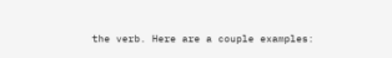the verb. Here are a couple examples: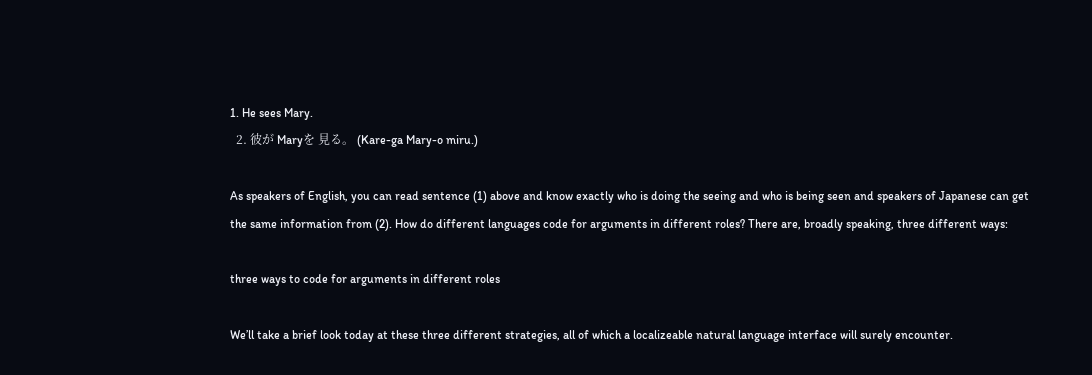1. He sees Mary.
  2. 彼が Maryを 見る。 (Kare-ga Mary-o miru.)

As speakers of English, you can read sentence (1) above and know exactly who is doing the seeing and who is being seen and speakers of Japanese can get the same information from (2). How do different languages code for arguments in different roles? There are, broadly speaking, three different ways:

three ways to code for arguments in different roles

We’ll take a brief look today at these three different strategies, all of which a localizeable natural language interface will surely encounter.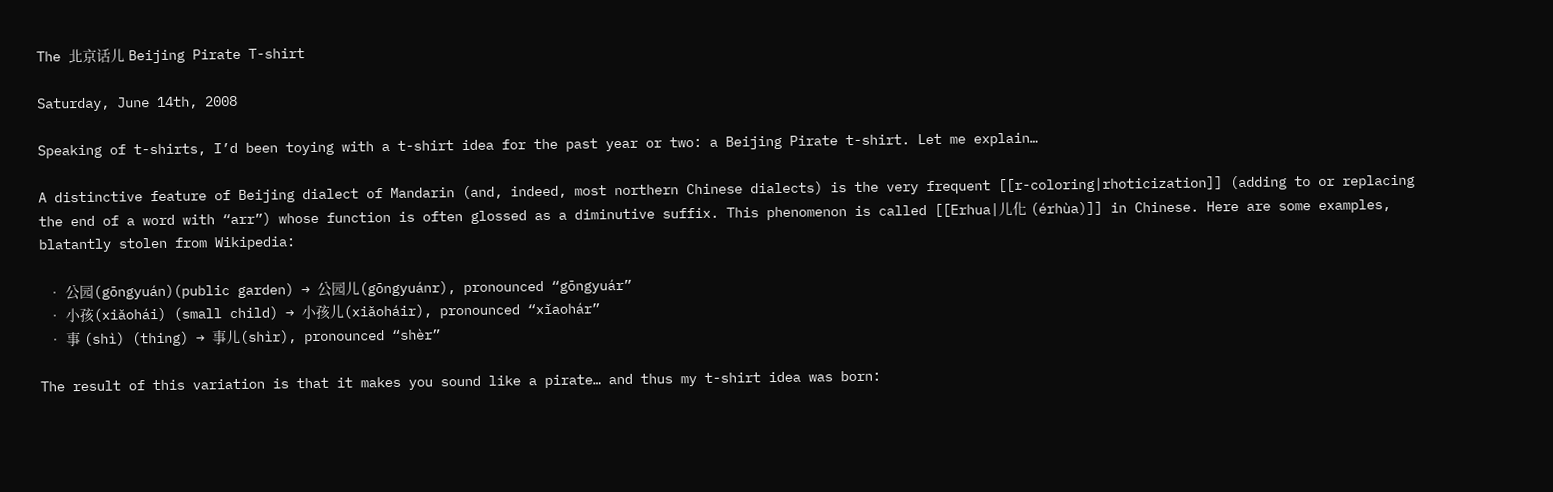The 北京话儿 Beijing Pirate T-shirt

Saturday, June 14th, 2008

Speaking of t-shirts, I’d been toying with a t-shirt idea for the past year or two: a Beijing Pirate t-shirt. Let me explain…

A distinctive feature of Beijing dialect of Mandarin (and, indeed, most northern Chinese dialects) is the very frequent [[r-coloring|rhoticization]] (adding to or replacing the end of a word with “arr”) whose function is often glossed as a diminutive suffix. This phenomenon is called [[Erhua|儿化 (érhùa)]] in Chinese. Here are some examples, blatantly stolen from Wikipedia:

  • 公园(gōngyuán)(public garden) → 公园儿(gōngyuánr), pronounced “gōngyuár”
  • 小孩(xiǎohái) (small child) → 小孩儿(xiǎoháir), pronounced “xǐaohár”
  • 事 (shì) (thing) → 事儿(shìr), pronounced “shèr”

The result of this variation is that it makes you sound like a pirate… and thus my t-shirt idea was born: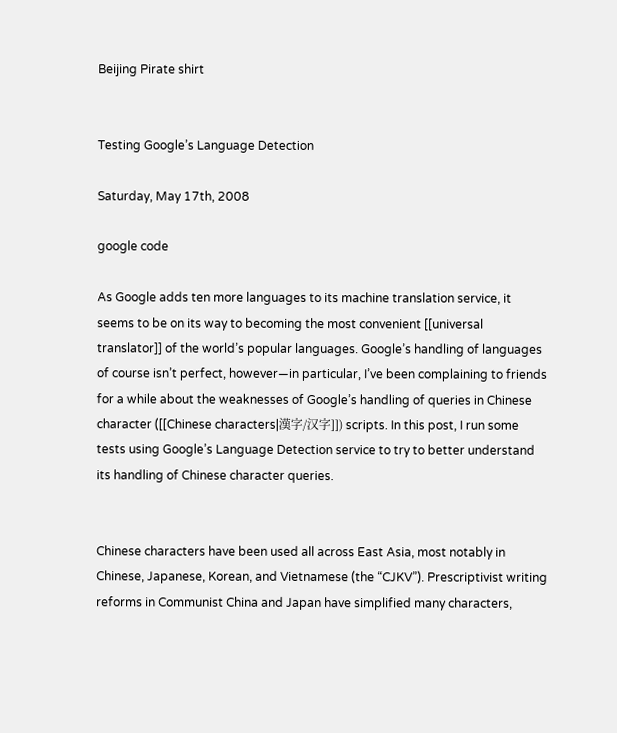Beijing Pirate shirt


Testing Google’s Language Detection

Saturday, May 17th, 2008

google code

As Google adds ten more languages to its machine translation service, it seems to be on its way to becoming the most convenient [[universal translator]] of the world’s popular languages. Google’s handling of languages of course isn’t perfect, however—in particular, I’ve been complaining to friends for a while about the weaknesses of Google’s handling of queries in Chinese character ([[Chinese characters|漢字/汉字]]) scripts. In this post, I run some tests using Google’s Language Detection service to try to better understand its handling of Chinese character queries.


Chinese characters have been used all across East Asia, most notably in Chinese, Japanese, Korean, and Vietnamese (the “CJKV”). Prescriptivist writing reforms in Communist China and Japan have simplified many characters,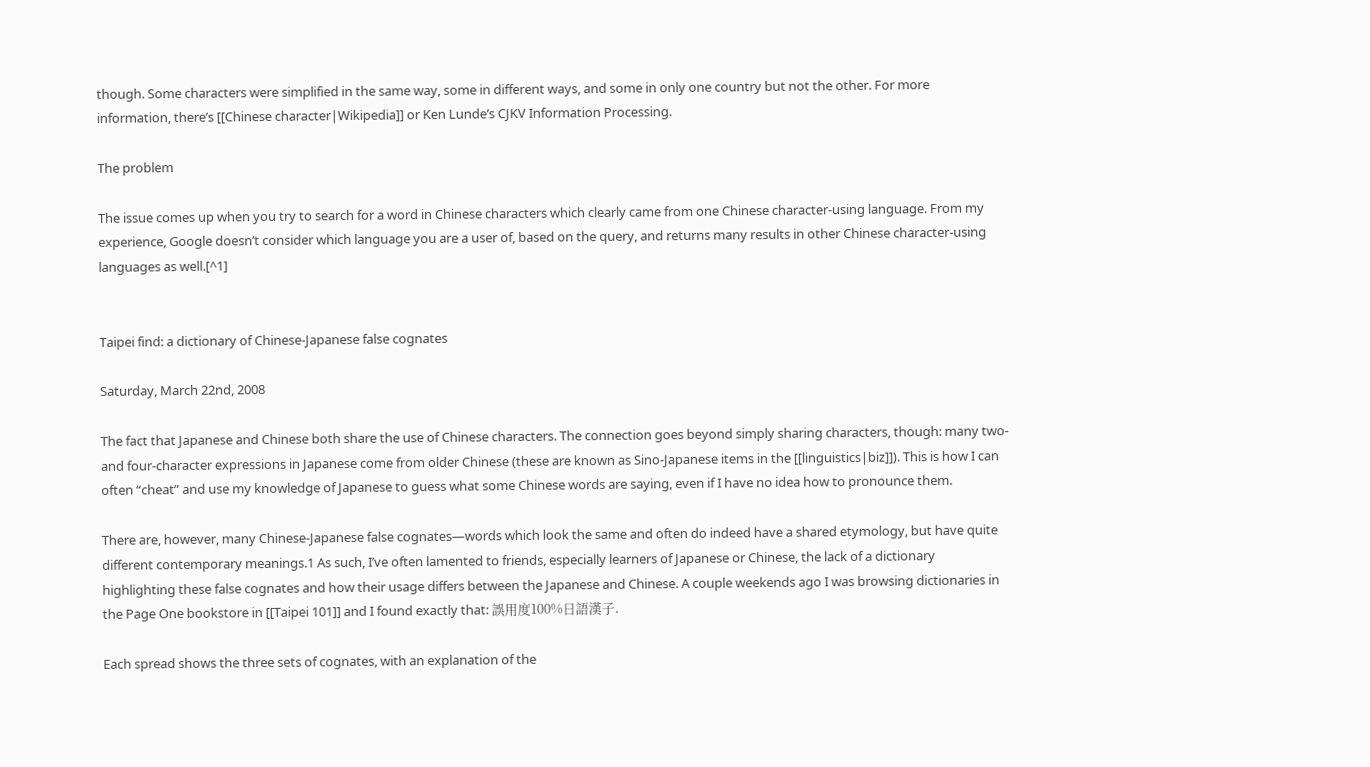though. Some characters were simplified in the same way, some in different ways, and some in only one country but not the other. For more information, there’s [[Chinese character|Wikipedia]] or Ken Lunde’s CJKV Information Processing.

The problem

The issue comes up when you try to search for a word in Chinese characters which clearly came from one Chinese character-using language. From my experience, Google doesn’t consider which language you are a user of, based on the query, and returns many results in other Chinese character-using languages as well.[^1]


Taipei find: a dictionary of Chinese-Japanese false cognates

Saturday, March 22nd, 2008

The fact that Japanese and Chinese both share the use of Chinese characters. The connection goes beyond simply sharing characters, though: many two- and four-character expressions in Japanese come from older Chinese (these are known as Sino-Japanese items in the [[linguistics|biz]]). This is how I can often “cheat” and use my knowledge of Japanese to guess what some Chinese words are saying, even if I have no idea how to pronounce them.

There are, however, many Chinese-Japanese false cognates—words which look the same and often do indeed have a shared etymology, but have quite different contemporary meanings.1 As such, I’ve often lamented to friends, especially learners of Japanese or Chinese, the lack of a dictionary highlighting these false cognates and how their usage differs between the Japanese and Chinese. A couple weekends ago I was browsing dictionaries in the Page One bookstore in [[Taipei 101]] and I found exactly that: 誤用度100%日語漢子.

Each spread shows the three sets of cognates, with an explanation of the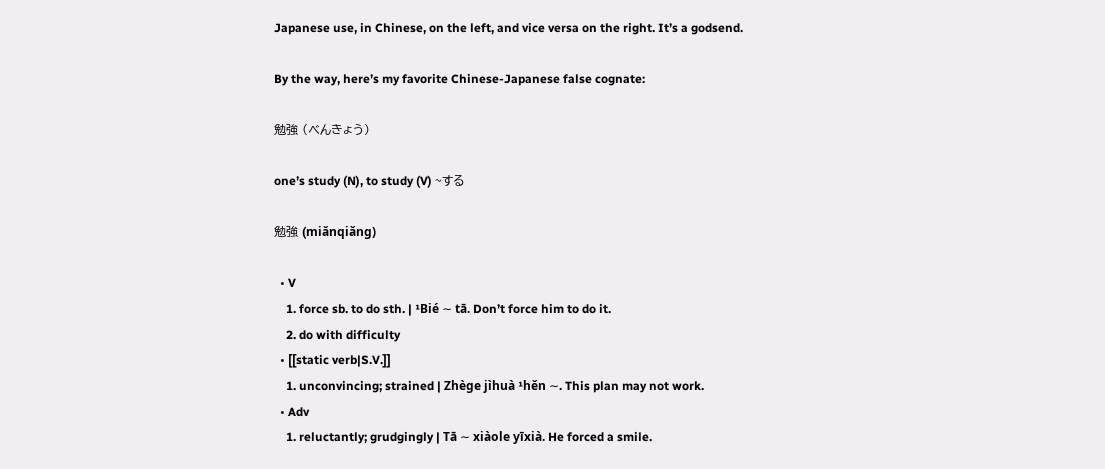Japanese use, in Chinese, on the left, and vice versa on the right. It’s a godsend.

By the way, here’s my favorite Chinese-Japanese false cognate:

勉強 (べんきょう)

one’s study (N), to study (V) ~する

勉強 (miǎnqiǎng)

  • V
    1. force sb. to do sth. | ¹Bié ∼ tā. Don’t force him to do it.
    2. do with difficulty
  • [[static verb|S.V.]]
    1. unconvincing; strained | Zhège jìhuà ¹hěn ∼. This plan may not work.
  • Adv
    1. reluctantly; grudgingly | Tā ∼ xiàole yīxià. He forced a smile.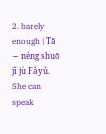2. barely enough | Tā ∼ néng shuō jǐ jù Fǎyǔ. She can speak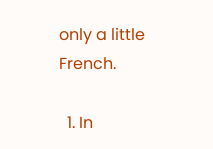only a little French.

  1. In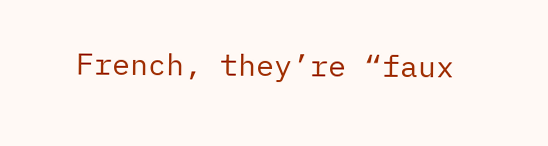French, they’re “faux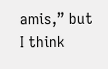amis,” but I think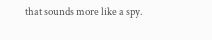that sounds more like a spy.